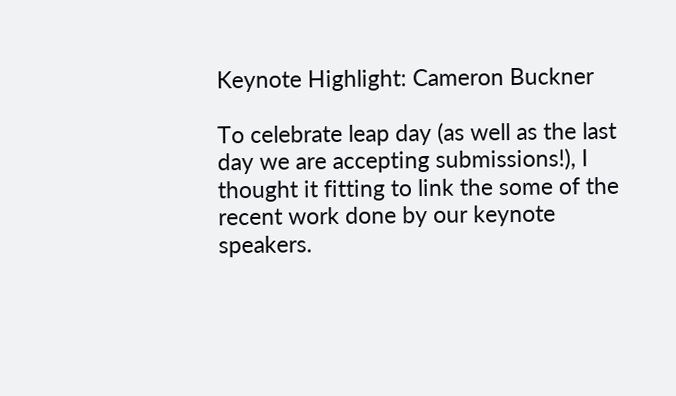Keynote Highlight: Cameron Buckner

To celebrate leap day (as well as the last day we are accepting submissions!), I thought it fitting to link the some of the recent work done by our keynote speakers.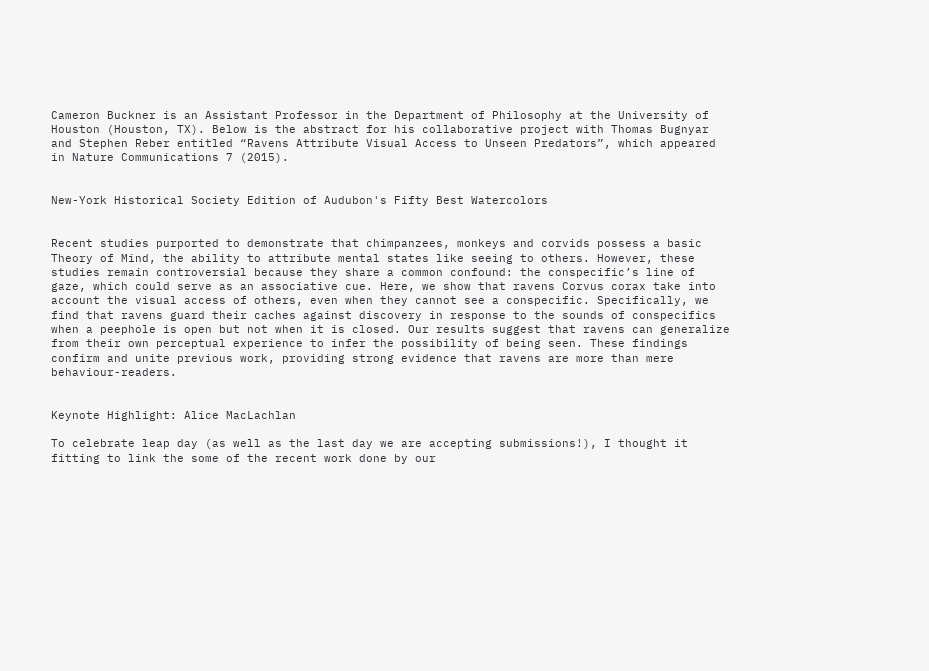Cameron Buckner is an Assistant Professor in the Department of Philosophy at the University of Houston (Houston, TX). Below is the abstract for his collaborative project with Thomas Bugnyar and Stephen Reber entitled “Ravens Attribute Visual Access to Unseen Predators”, which appeared in Nature Communications 7 (2015).


New-York Historical Society Edition of Audubon's Fifty Best Watercolors


Recent studies purported to demonstrate that chimpanzees, monkeys and corvids possess a basic Theory of Mind, the ability to attribute mental states like seeing to others. However, these studies remain controversial because they share a common confound: the conspecific’s line of gaze, which could serve as an associative cue. Here, we show that ravens Corvus corax take into account the visual access of others, even when they cannot see a conspecific. Specifically, we find that ravens guard their caches against discovery in response to the sounds of conspecifics when a peephole is open but not when it is closed. Our results suggest that ravens can generalize from their own perceptual experience to infer the possibility of being seen. These findings confirm and unite previous work, providing strong evidence that ravens are more than mere behaviour-readers.


Keynote Highlight: Alice MacLachlan

To celebrate leap day (as well as the last day we are accepting submissions!), I thought it fitting to link the some of the recent work done by our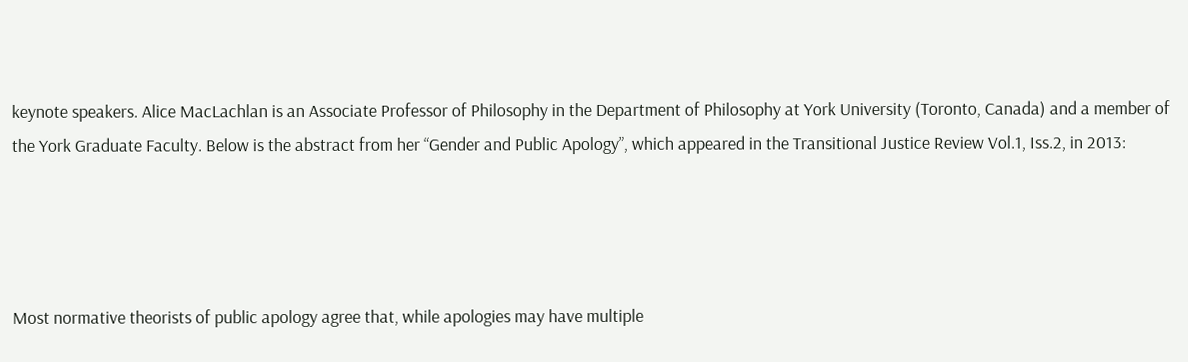keynote speakers. Alice MacLachlan is an Associate Professor of Philosophy in the Department of Philosophy at York University (Toronto, Canada) and a member of the York Graduate Faculty. Below is the abstract from her “Gender and Public Apology”, which appeared in the Transitional Justice Review Vol.1, Iss.2, in 2013:




Most normative theorists of public apology agree that, while apologies may have multiple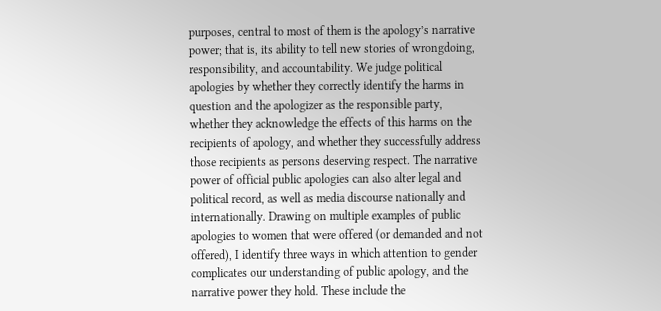purposes, central to most of them is the apology’s narrative power; that is, its ability to tell new stories of wrongdoing, responsibility, and accountability. We judge political apologies by whether they correctly identify the harms in question and the apologizer as the responsible party, whether they acknowledge the effects of this harms on the recipients of apology, and whether they successfully address those recipients as persons deserving respect. The narrative power of official public apologies can also alter legal and political record, as well as media discourse nationally and internationally. Drawing on multiple examples of public apologies to women that were offered (or demanded and not offered), I identify three ways in which attention to gender complicates our understanding of public apology, and the narrative power they hold. These include the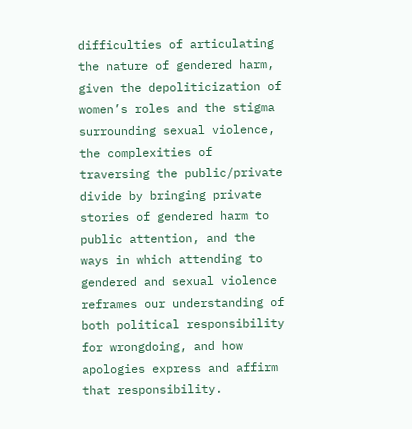difficulties of articulating the nature of gendered harm, given the depoliticization of women’s roles and the stigma surrounding sexual violence, the complexities of traversing the public/private divide by bringing private stories of gendered harm to public attention, and the ways in which attending to gendered and sexual violence reframes our understanding of both political responsibility for wrongdoing, and how apologies express and affirm that responsibility.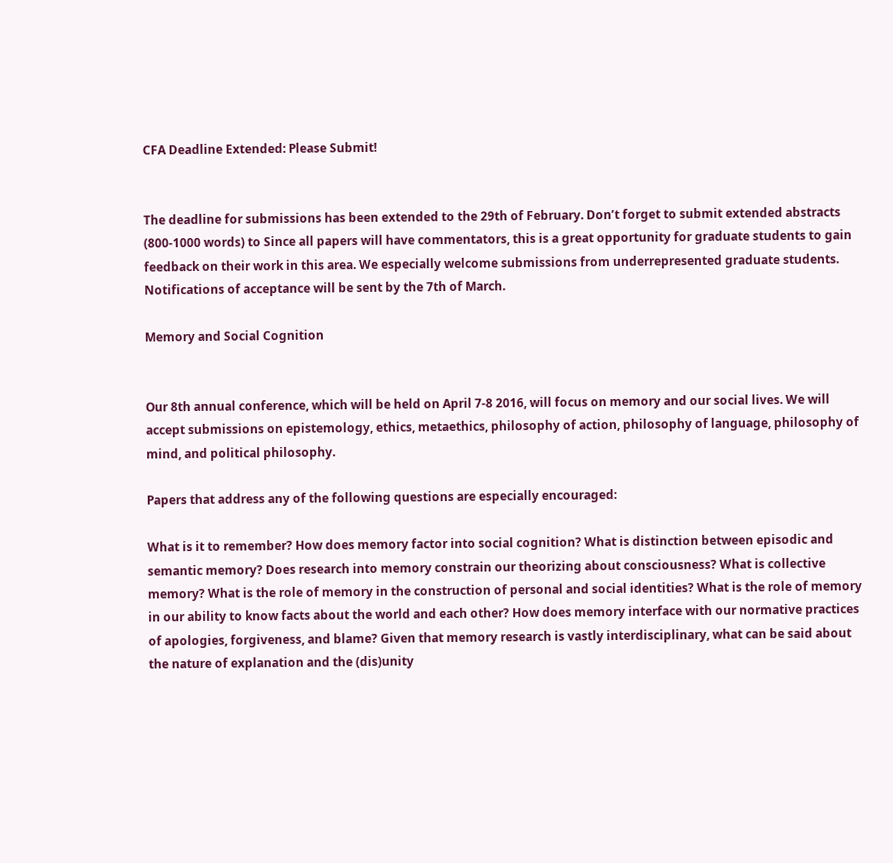CFA Deadline Extended: Please Submit!


The deadline for submissions has been extended to the 29th of February. Don’t forget to submit extended abstracts (800-1000 words) to Since all papers will have commentators, this is a great opportunity for graduate students to gain feedback on their work in this area. We especially welcome submissions from underrepresented graduate students.  Notifications of acceptance will be sent by the 7th of March.

Memory and Social Cognition


Our 8th annual conference, which will be held on April 7-8 2016, will focus on memory and our social lives. We will accept submissions on epistemology, ethics, metaethics, philosophy of action, philosophy of language, philosophy of mind, and political philosophy.

Papers that address any of the following questions are especially encouraged:

What is it to remember? How does memory factor into social cognition? What is distinction between episodic and semantic memory? Does research into memory constrain our theorizing about consciousness? What is collective memory? What is the role of memory in the construction of personal and social identities? What is the role of memory in our ability to know facts about the world and each other? How does memory interface with our normative practices of apologies, forgiveness, and blame? Given that memory research is vastly interdisciplinary, what can be said about the nature of explanation and the (dis)unity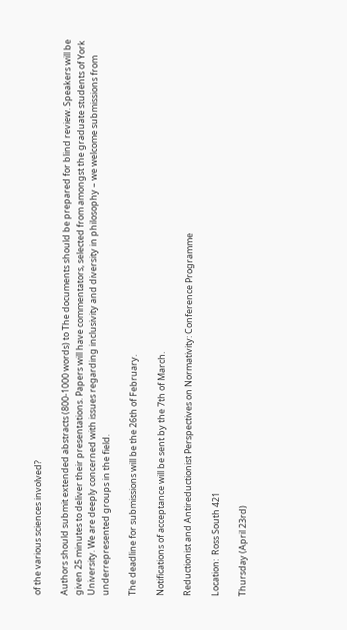of the various sciences involved?

Authors should submit extended abstracts (800-1000 words) to The documents should be prepared for blind review. Speakers will be given 25 minutes to deliver their presentations. Papers will have commentators, selected from amongst the graduate students of York University. We are deeply concerned with issues regarding inclusivity and diversity in philosophy – we welcome submissions from underrepresented groups in the field.

The deadline for submissions will be the 26th of February.

Notifications of acceptance will be sent by the 7th of March.

Reductionist and Antireductionist Perspectives on Normativity: Conference Programme

Location:  Ross South 421

Thursday (April 23rd)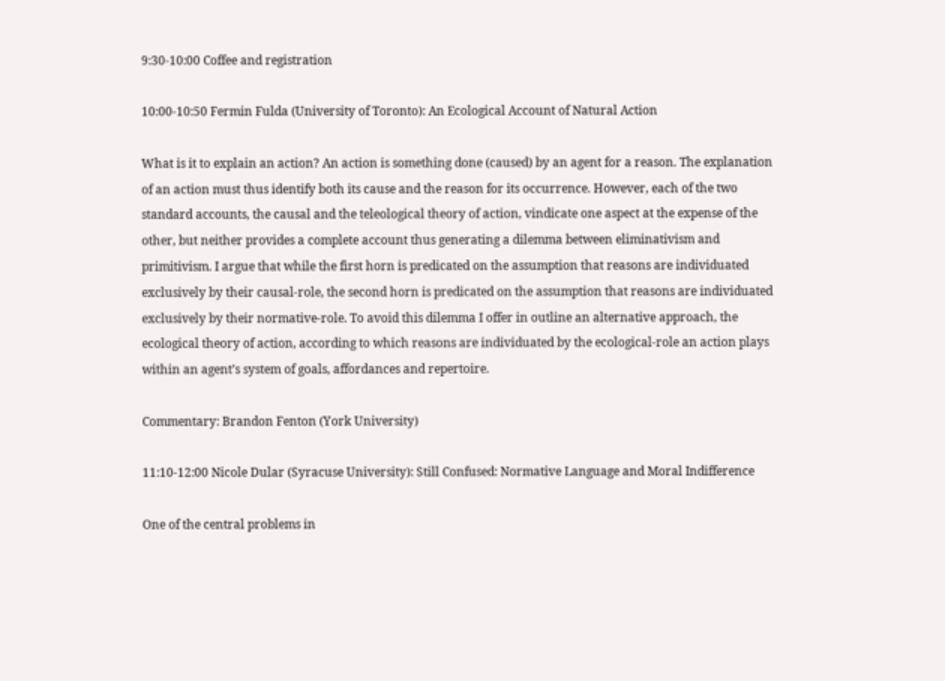9:30-10:00 Coffee and registration

10:00-10:50 Fermin Fulda (University of Toronto): An Ecological Account of Natural Action

What is it to explain an action? An action is something done (caused) by an agent for a reason. The explanation of an action must thus identify both its cause and the reason for its occurrence. However, each of the two standard accounts, the causal and the teleological theory of action, vindicate one aspect at the expense of the other, but neither provides a complete account thus generating a dilemma between eliminativism and primitivism. I argue that while the first horn is predicated on the assumption that reasons are individuated exclusively by their causal-role, the second horn is predicated on the assumption that reasons are individuated exclusively by their normative-role. To avoid this dilemma I offer in outline an alternative approach, the ecological theory of action, according to which reasons are individuated by the ecological-role an action plays within an agent’s system of goals, affordances and repertoire.

Commentary: Brandon Fenton (York University)

11:10-12:00 Nicole Dular (Syracuse University): Still Confused: Normative Language and Moral Indifference

One of the central problems in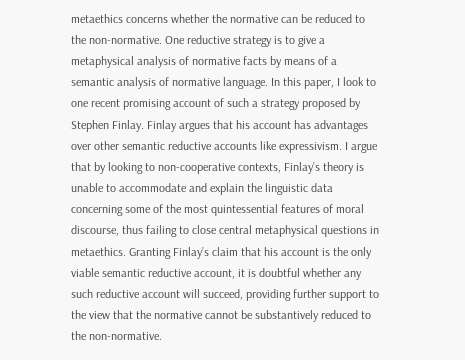metaethics concerns whether the normative can be reduced to the non-normative. One reductive strategy is to give a metaphysical analysis of normative facts by means of a semantic analysis of normative language. In this paper, I look to one recent promising account of such a strategy proposed by Stephen Finlay. Finlay argues that his account has advantages over other semantic reductive accounts like expressivism. I argue that by looking to non-cooperative contexts, Finlay’s theory is unable to accommodate and explain the linguistic data concerning some of the most quintessential features of moral discourse, thus failing to close central metaphysical questions in metaethics. Granting Finlay’s claim that his account is the only viable semantic reductive account, it is doubtful whether any such reductive account will succeed, providing further support to the view that the normative cannot be substantively reduced to the non-normative.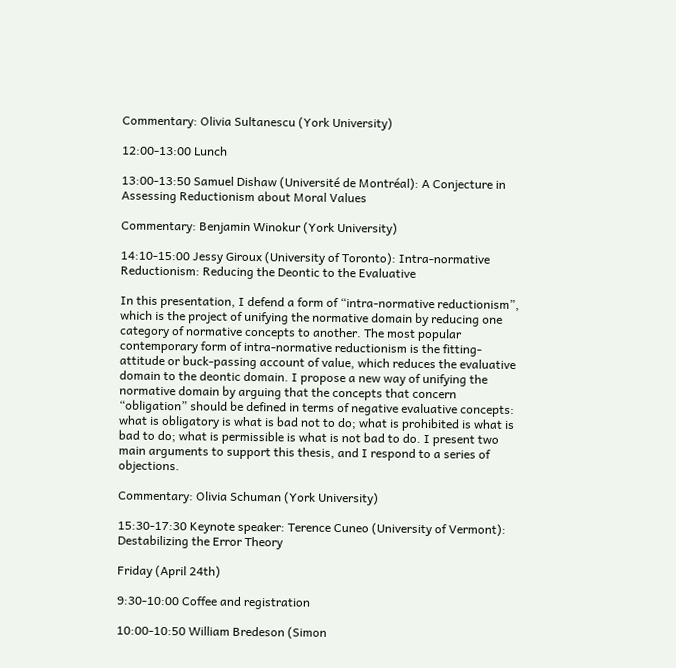Commentary: Olivia Sultanescu (York University)

12:00-13:00 Lunch

13:00-13:50 Samuel Dishaw (Université de Montréal): A Conjecture in Assessing Reductionism about Moral Values

Commentary: Benjamin Winokur (York University)

14:10-15:00 Jessy Giroux (University of Toronto): Intra-normative Reductionism: Reducing the Deontic to the Evaluative

In this presentation, I defend a form of “intra-normative reductionism”, which is the project of unifying the normative domain by reducing one category of normative concepts to another. The most popular contemporary form of intra-normative reductionism is the fitting-attitude or buck-passing account of value, which reduces the evaluative domain to the deontic domain. I propose a new way of unifying the normative domain by arguing that the concepts that concern “obligation” should be defined in terms of negative evaluative concepts: what is obligatory is what is bad not to do; what is prohibited is what is bad to do; what is permissible is what is not bad to do. I present two main arguments to support this thesis, and I respond to a series of objections.

Commentary: Olivia Schuman (York University)

15:30-17:30 Keynote speaker: Terence Cuneo (University of Vermont): Destabilizing the Error Theory

Friday (April 24th)

9:30-10:00 Coffee and registration

10:00-10:50 William Bredeson (Simon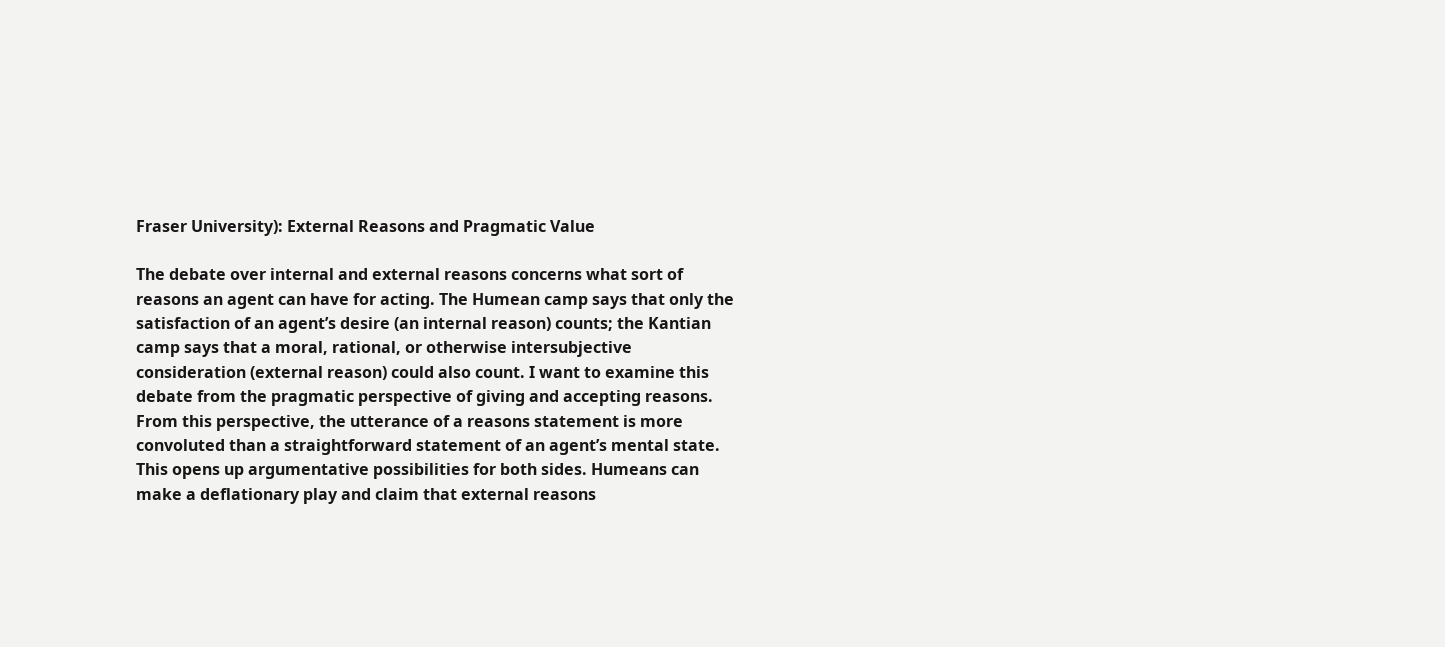Fraser University): External Reasons and Pragmatic Value

The debate over internal and external reasons concerns what sort of reasons an agent can have for acting. The Humean camp says that only the satisfaction of an agent’s desire (an internal reason) counts; the Kantian camp says that a moral, rational, or otherwise intersubjective consideration (external reason) could also count. I want to examine this debate from the pragmatic perspective of giving and accepting reasons. From this perspective, the utterance of a reasons statement is more convoluted than a straightforward statement of an agent’s mental state. This opens up argumentative possibilities for both sides. Humeans can make a deflationary play and claim that external reasons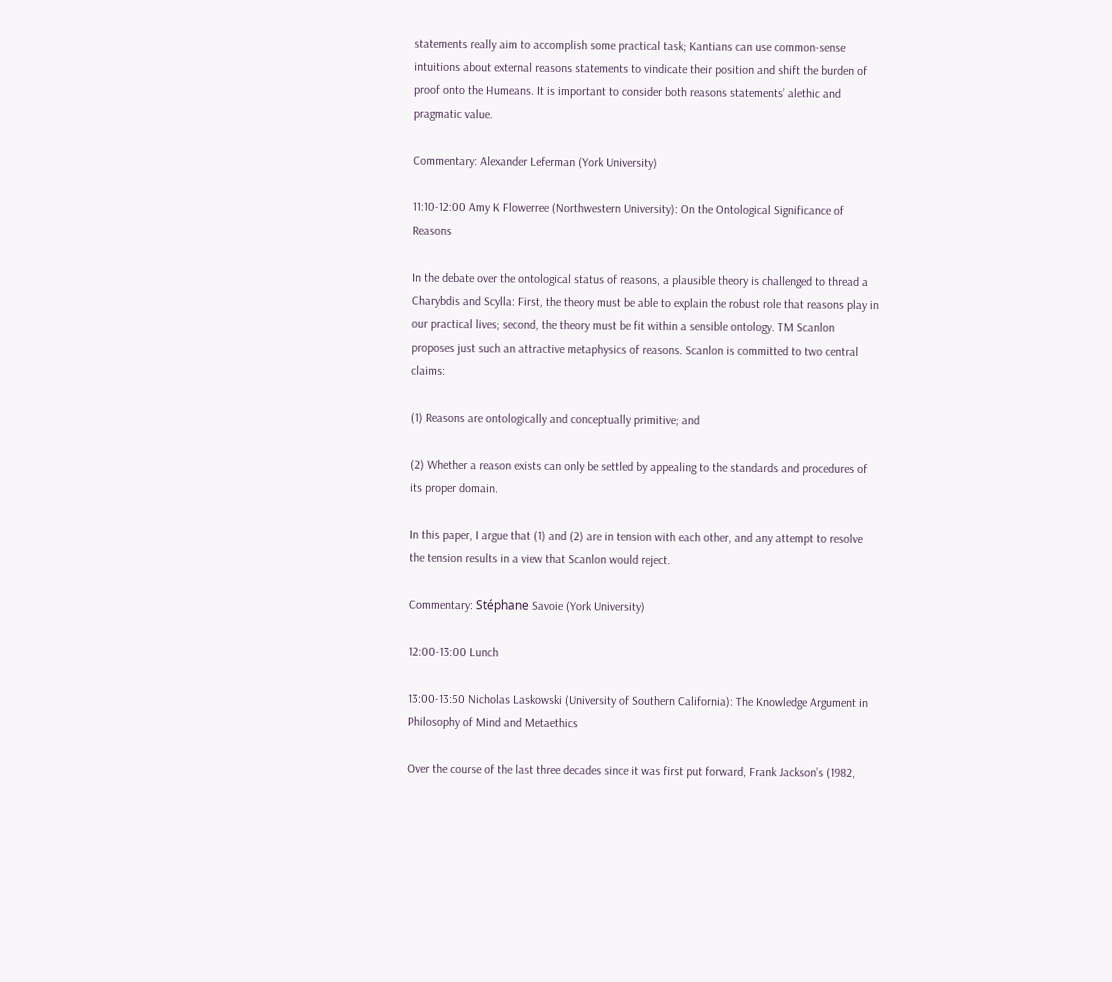statements really aim to accomplish some practical task; Kantians can use common-sense intuitions about external reasons statements to vindicate their position and shift the burden of proof onto the Humeans. It is important to consider both reasons statements’ alethic and pragmatic value.

Commentary: Alexander Leferman (York University)

11:10-12:00 Amy K Flowerree (Northwestern University): On the Ontological Significance of Reasons

In the debate over the ontological status of reasons, a plausible theory is challenged to thread a Charybdis and Scylla: First, the theory must be able to explain the robust role that reasons play in our practical lives; second, the theory must be fit within a sensible ontology. TM Scanlon proposes just such an attractive metaphysics of reasons. Scanlon is committed to two central claims:

(1) Reasons are ontologically and conceptually primitive; and

(2) Whether a reason exists can only be settled by appealing to the standards and procedures of its proper domain.

In this paper, I argue that (1) and (2) are in tension with each other, and any attempt to resolve the tension results in a view that Scanlon would reject.

Commentary: Stéphane Savoie (York University)

12:00-13:00 Lunch

13:00-13:50 Nicholas Laskowski (University of Southern California): The Knowledge Argument in Philosophy of Mind and Metaethics

Over the course of the last three decades since it was first put forward, Frank Jackson’s (1982,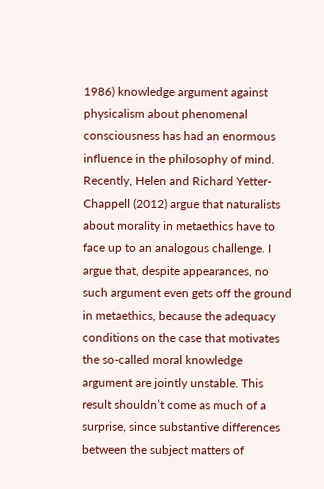1986) knowledge argument against physicalism about phenomenal consciousness has had an enormous influence in the philosophy of mind. Recently, Helen and Richard Yetter-Chappell (2012) argue that naturalists about morality in metaethics have to face up to an analogous challenge. I argue that, despite appearances, no such argument even gets off the ground in metaethics, because the adequacy conditions on the case that motivates the so-called moral knowledge argument are jointly unstable. This result shouldn’t come as much of a surprise, since substantive differences between the subject matters of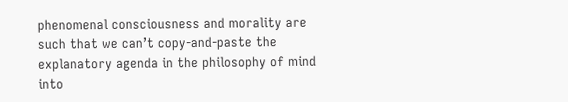phenomenal consciousness and morality are such that we can’t copy-and-paste the explanatory agenda in the philosophy of mind into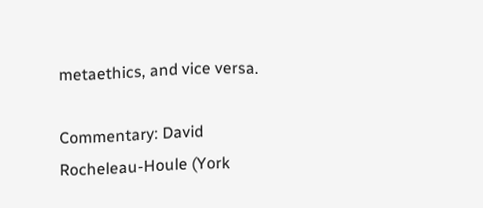metaethics, and vice versa.

Commentary: David Rocheleau-Houle (York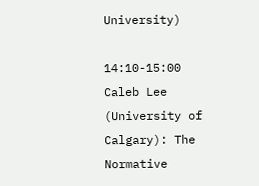University)

14:10-15:00 Caleb Lee (University of Calgary): The Normative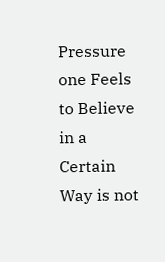Pressure one Feels to Believe in a Certain Way is not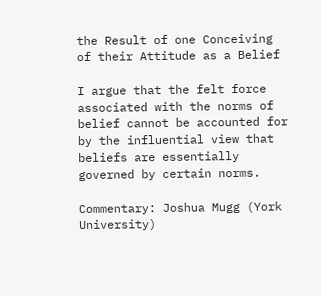the Result of one Conceiving of their Attitude as a Belief

I argue that the felt force associated with the norms of belief cannot be accounted for by the influential view that beliefs are essentially governed by certain norms.

Commentary: Joshua Mugg (York University)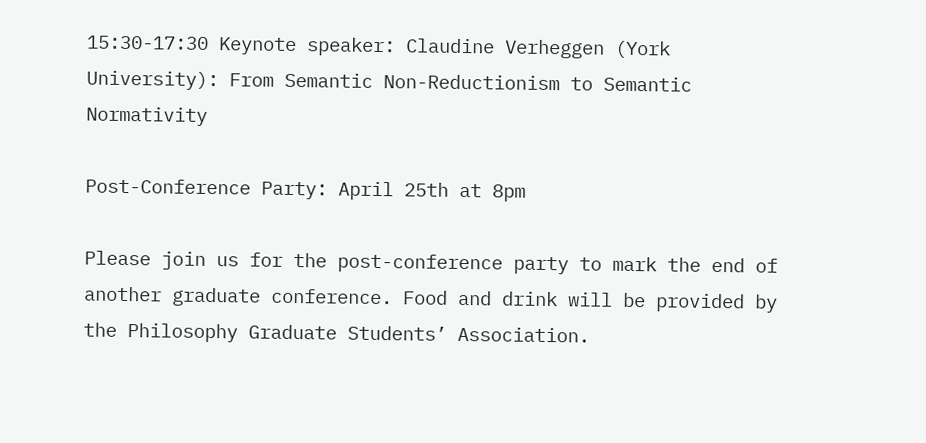15:30-17:30 Keynote speaker: Claudine Verheggen (York University): From Semantic Non-Reductionism to Semantic Normativity

Post-Conference Party: April 25th at 8pm

Please join us for the post-conference party to mark the end of another graduate conference. Food and drink will be provided by the Philosophy Graduate Students’ Association.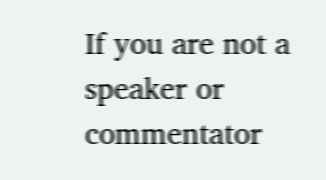If you are not a speaker or commentator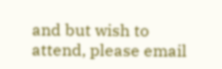and but wish to attend, please email